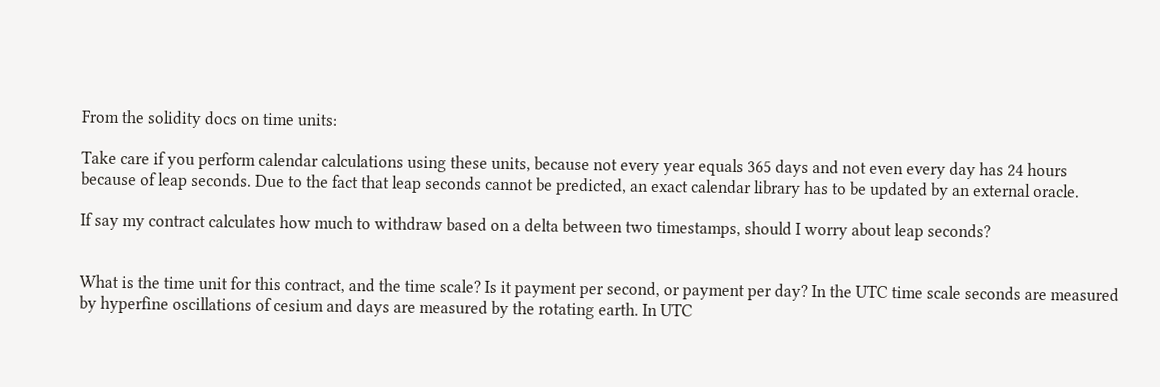From the solidity docs on time units:

Take care if you perform calendar calculations using these units, because not every year equals 365 days and not even every day has 24 hours because of leap seconds. Due to the fact that leap seconds cannot be predicted, an exact calendar library has to be updated by an external oracle.

If say my contract calculates how much to withdraw based on a delta between two timestamps, should I worry about leap seconds?


What is the time unit for this contract, and the time scale? Is it payment per second, or payment per day? In the UTC time scale seconds are measured by hyperfine oscillations of cesium and days are measured by the rotating earth. In UTC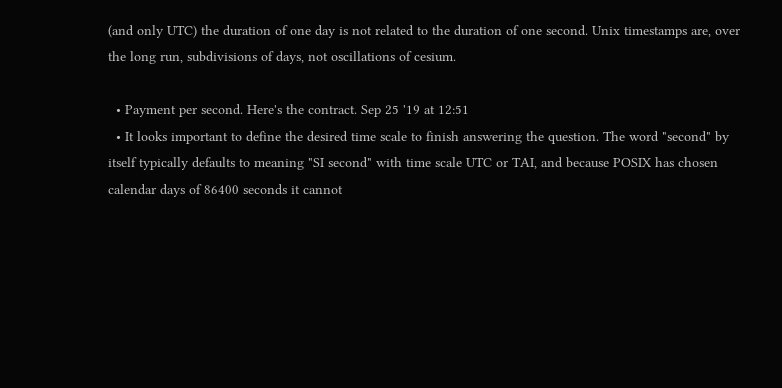(and only UTC) the duration of one day is not related to the duration of one second. Unix timestamps are, over the long run, subdivisions of days, not oscillations of cesium.

  • Payment per second. Here's the contract. Sep 25 '19 at 12:51
  • It looks important to define the desired time scale to finish answering the question. The word "second" by itself typically defaults to meaning "SI second" with time scale UTC or TAI, and because POSIX has chosen calendar days of 86400 seconds it cannot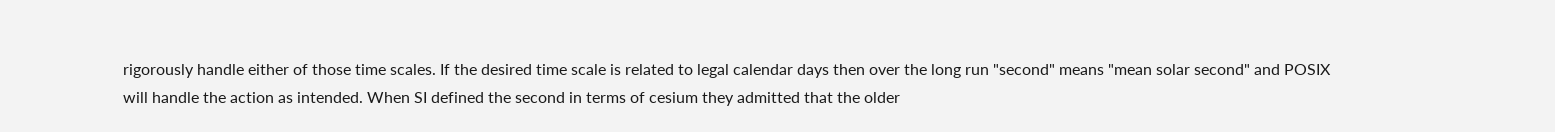rigorously handle either of those time scales. If the desired time scale is related to legal calendar days then over the long run "second" means "mean solar second" and POSIX will handle the action as intended. When SI defined the second in terms of cesium they admitted that the older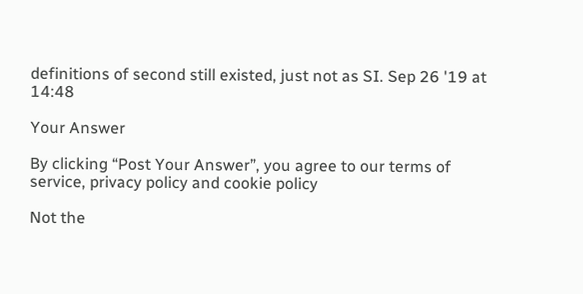definitions of second still existed, just not as SI. Sep 26 '19 at 14:48

Your Answer

By clicking “Post Your Answer”, you agree to our terms of service, privacy policy and cookie policy

Not the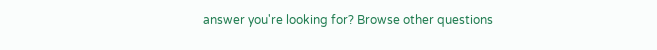answer you're looking for? Browse other questions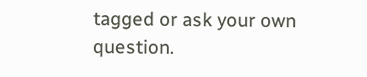tagged or ask your own question.